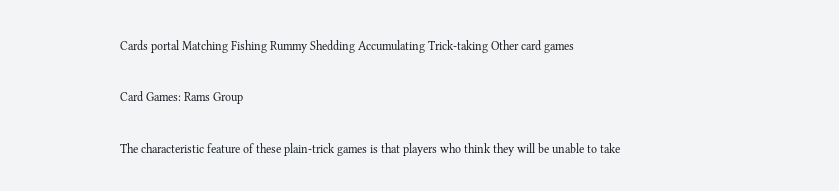Cards portal Matching Fishing Rummy Shedding Accumulating Trick-taking Other card games

Card Games: Rams Group

The characteristic feature of these plain-trick games is that players who think they will be unable to take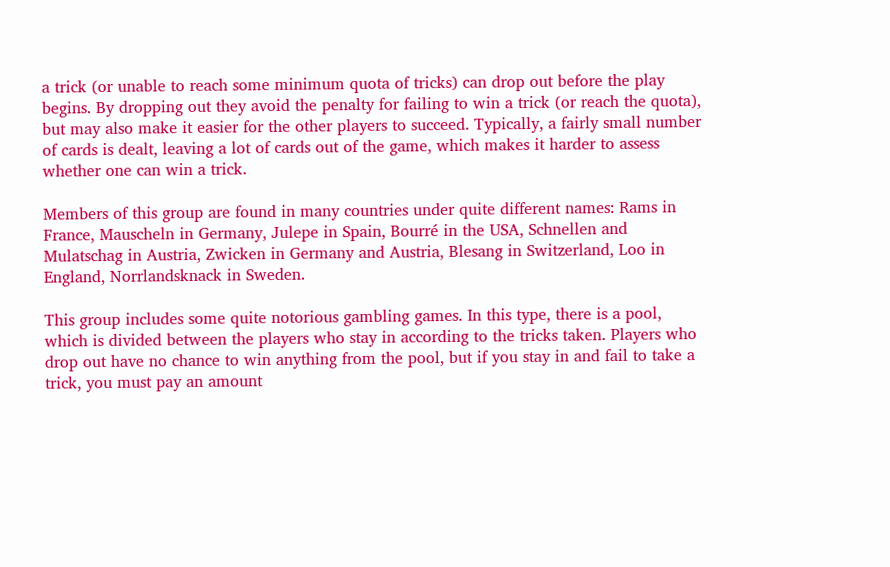a trick (or unable to reach some minimum quota of tricks) can drop out before the play begins. By dropping out they avoid the penalty for failing to win a trick (or reach the quota), but may also make it easier for the other players to succeed. Typically, a fairly small number of cards is dealt, leaving a lot of cards out of the game, which makes it harder to assess whether one can win a trick.

Members of this group are found in many countries under quite different names: Rams in France, Mauscheln in Germany, Julepe in Spain, Bourré in the USA, Schnellen and Mulatschag in Austria, Zwicken in Germany and Austria, Blesang in Switzerland, Loo in England, Norrlandsknack in Sweden.

This group includes some quite notorious gambling games. In this type, there is a pool, which is divided between the players who stay in according to the tricks taken. Players who drop out have no chance to win anything from the pool, but if you stay in and fail to take a trick, you must pay an amount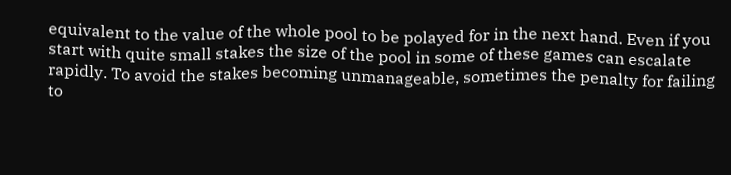equivalent to the value of the whole pool to be polayed for in the next hand. Even if you start with quite small stakes the size of the pool in some of these games can escalate rapidly. To avoid the stakes becoming unmanageable, sometimes the penalty for failing to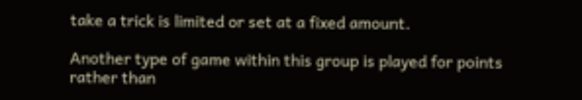take a trick is limited or set at a fixed amount.

Another type of game within this group is played for points rather than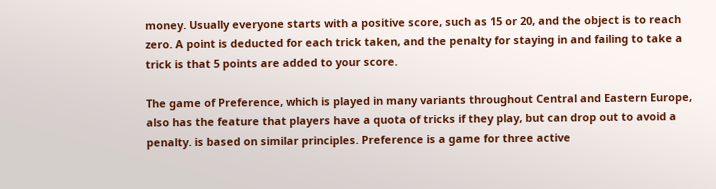money. Usually everyone starts with a positive score, such as 15 or 20, and the object is to reach zero. A point is deducted for each trick taken, and the penalty for staying in and failing to take a trick is that 5 points are added to your score.

The game of Preference, which is played in many variants throughout Central and Eastern Europe, also has the feature that players have a quota of tricks if they play, but can drop out to avoid a penalty. is based on similar principles. Preference is a game for three active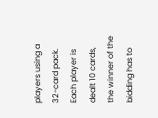players using a 32-card pack. Each player is dealt 10 cards, the winner of the bidding has to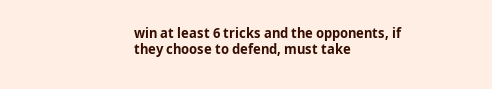win at least 6 tricks and the opponents, if they choose to defend, must take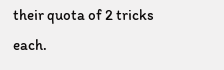their quota of 2 tricks each.